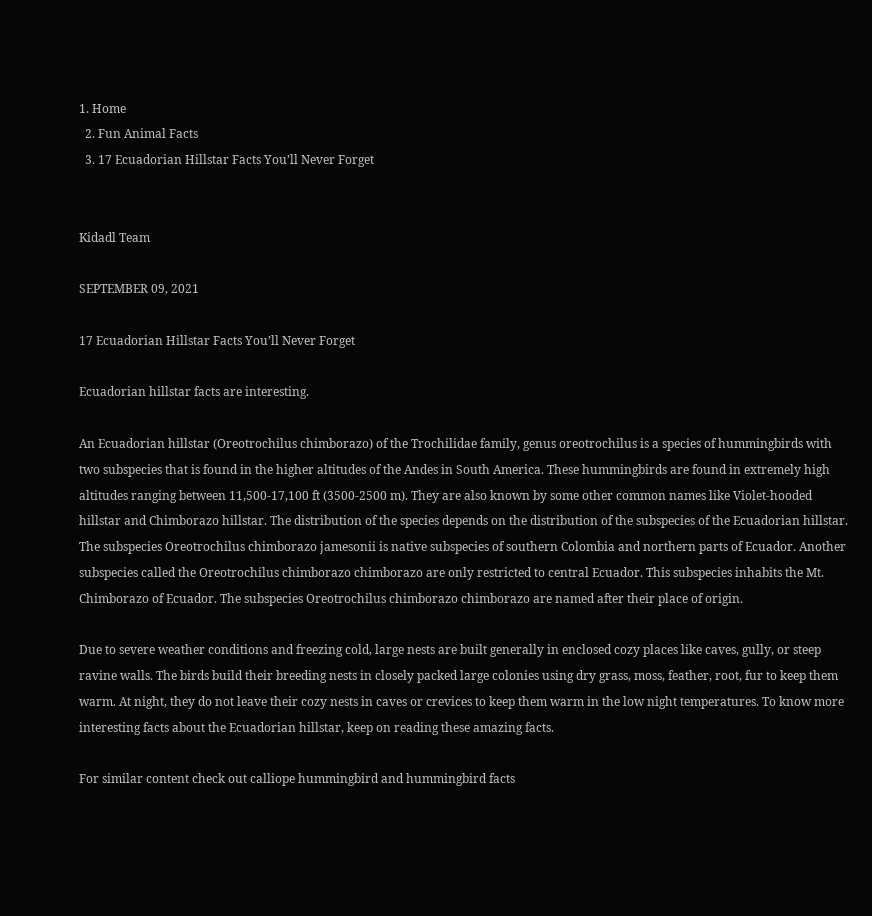1. Home
  2. Fun Animal Facts
  3. 17 Ecuadorian Hillstar Facts You’ll Never Forget


Kidadl Team

SEPTEMBER 09, 2021

17 Ecuadorian Hillstar Facts You’ll Never Forget

Ecuadorian hillstar facts are interesting.

An Ecuadorian hillstar (Oreotrochilus chimborazo) of the Trochilidae family, genus oreotrochilus is a species of hummingbirds with two subspecies that is found in the higher altitudes of the Andes in South America. These hummingbirds are found in extremely high altitudes ranging between 11,500-17,100 ft (3500-2500 m). They are also known by some other common names like Violet-hooded hillstar and Chimborazo hillstar. The distribution of the species depends on the distribution of the subspecies of the Ecuadorian hillstar. The subspecies Oreotrochilus chimborazo jamesonii is native subspecies of southern Colombia and northern parts of Ecuador. Another subspecies called the Oreotrochilus chimborazo chimborazo are only restricted to central Ecuador. This subspecies inhabits the Mt. Chimborazo of Ecuador. The subspecies Oreotrochilus chimborazo chimborazo are named after their place of origin.

Due to severe weather conditions and freezing cold, large nests are built generally in enclosed cozy places like caves, gully, or steep ravine walls. The birds build their breeding nests in closely packed large colonies using dry grass, moss, feather, root, fur to keep them warm. At night, they do not leave their cozy nests in caves or crevices to keep them warm in the low night temperatures. To know more interesting facts about the Ecuadorian hillstar, keep on reading these amazing facts.

For similar content check out calliope hummingbird and hummingbird facts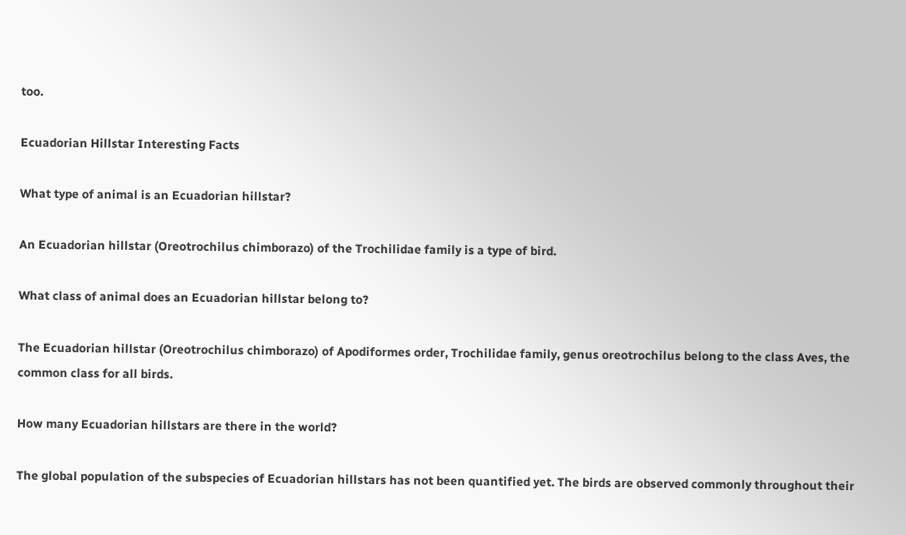too.

Ecuadorian Hillstar Interesting Facts

What type of animal is an Ecuadorian hillstar?

An Ecuadorian hillstar (Oreotrochilus chimborazo) of the Trochilidae family is a type of bird.

What class of animal does an Ecuadorian hillstar belong to?

The Ecuadorian hillstar (Oreotrochilus chimborazo) of Apodiformes order, Trochilidae family, genus oreotrochilus belong to the class Aves, the common class for all birds.

How many Ecuadorian hillstars are there in the world?

The global population of the subspecies of Ecuadorian hillstars has not been quantified yet. The birds are observed commonly throughout their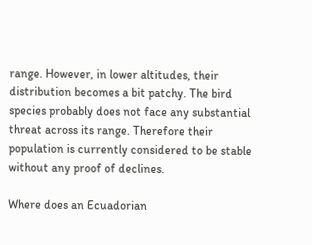range. However, in lower altitudes, their distribution becomes a bit patchy. The bird species probably does not face any substantial threat across its range. Therefore their population is currently considered to be stable without any proof of declines.

Where does an Ecuadorian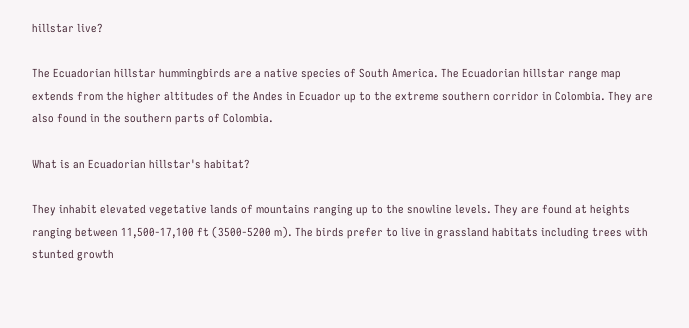hillstar live?

The Ecuadorian hillstar hummingbirds are a native species of South America. The Ecuadorian hillstar range map extends from the higher altitudes of the Andes in Ecuador up to the extreme southern corridor in Colombia. They are also found in the southern parts of Colombia.

What is an Ecuadorian hillstar's habitat?

They inhabit elevated vegetative lands of mountains ranging up to the snowline levels. They are found at heights ranging between 11,500-17,100 ft (3500-5200 m). The birds prefer to live in grassland habitats including trees with stunted growth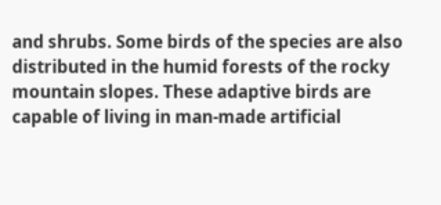and shrubs. Some birds of the species are also distributed in the humid forests of the rocky mountain slopes. These adaptive birds are capable of living in man-made artificial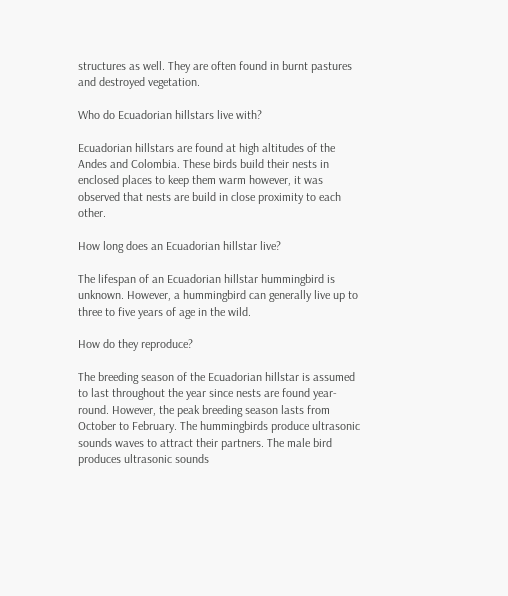structures as well. They are often found in burnt pastures and destroyed vegetation.

Who do Ecuadorian hillstars live with?

Ecuadorian hillstars are found at high altitudes of the Andes and Colombia. These birds build their nests in enclosed places to keep them warm however, it was observed that nests are build in close proximity to each other.

How long does an Ecuadorian hillstar live?

The lifespan of an Ecuadorian hillstar hummingbird is unknown. However, a hummingbird can generally live up to three to five years of age in the wild.

How do they reproduce?

The breeding season of the Ecuadorian hillstar is assumed to last throughout the year since nests are found year-round. However, the peak breeding season lasts from October to February. The hummingbirds produce ultrasonic sounds waves to attract their partners. The male bird produces ultrasonic sounds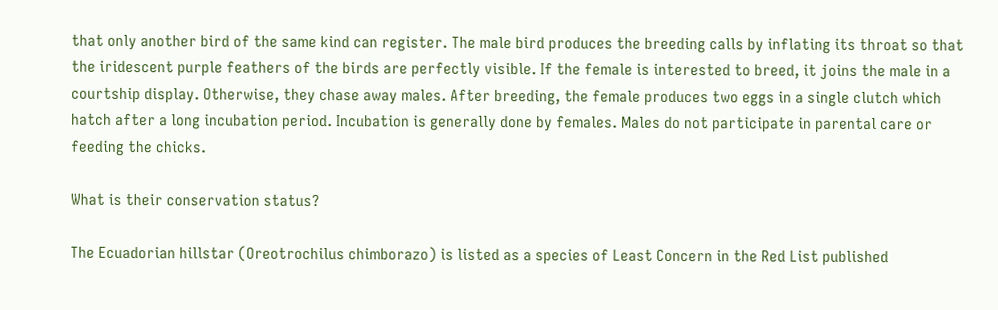that only another bird of the same kind can register. The male bird produces the breeding calls by inflating its throat so that the iridescent purple feathers of the birds are perfectly visible. If the female is interested to breed, it joins the male in a courtship display. Otherwise, they chase away males. After breeding, the female produces two eggs in a single clutch which hatch after a long incubation period. Incubation is generally done by females. Males do not participate in parental care or feeding the chicks.

What is their conservation status?

The Ecuadorian hillstar (Oreotrochilus chimborazo) is listed as a species of Least Concern in the Red List published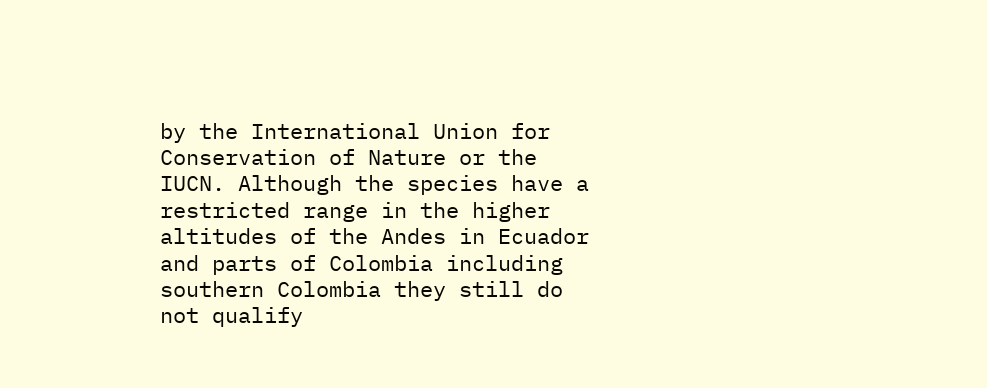by the International Union for Conservation of Nature or the IUCN. Although the species have a restricted range in the higher altitudes of the Andes in Ecuador and parts of Colombia including southern Colombia they still do not qualify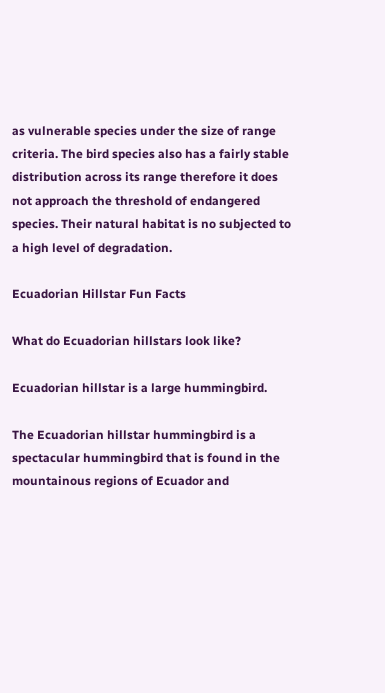as vulnerable species under the size of range criteria. The bird species also has a fairly stable distribution across its range therefore it does not approach the threshold of endangered species. Their natural habitat is no subjected to a high level of degradation.

Ecuadorian Hillstar Fun Facts

What do Ecuadorian hillstars look like?

Ecuadorian hillstar is a large hummingbird.

The Ecuadorian hillstar hummingbird is a spectacular hummingbird that is found in the mountainous regions of Ecuador and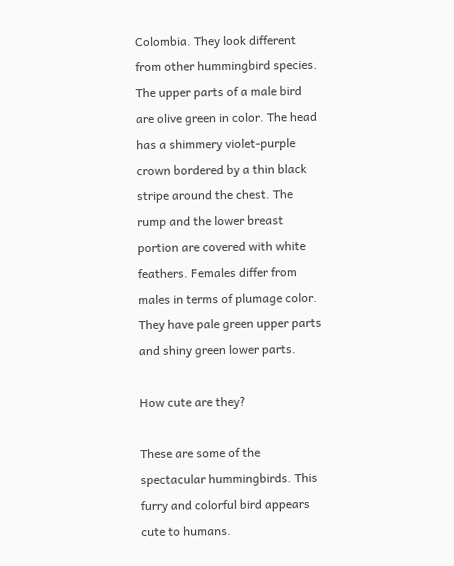Colombia. They look different from other hummingbird species. The upper parts of a male bird are olive green in color. The head has a shimmery violet-purple crown bordered by a thin black stripe around the chest. The rump and the lower breast portion are covered with white feathers. Females differ from males in terms of plumage color. They have pale green upper parts and shiny green lower parts.

How cute are they?

These are some of the spectacular hummingbirds. This furry and colorful bird appears cute to humans.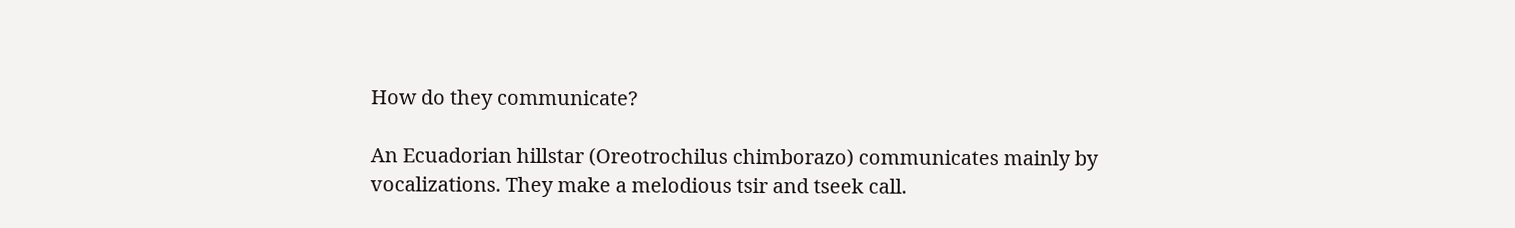How do they communicate?

An Ecuadorian hillstar (Oreotrochilus chimborazo) communicates mainly by vocalizations. They make a melodious tsir and tseek call.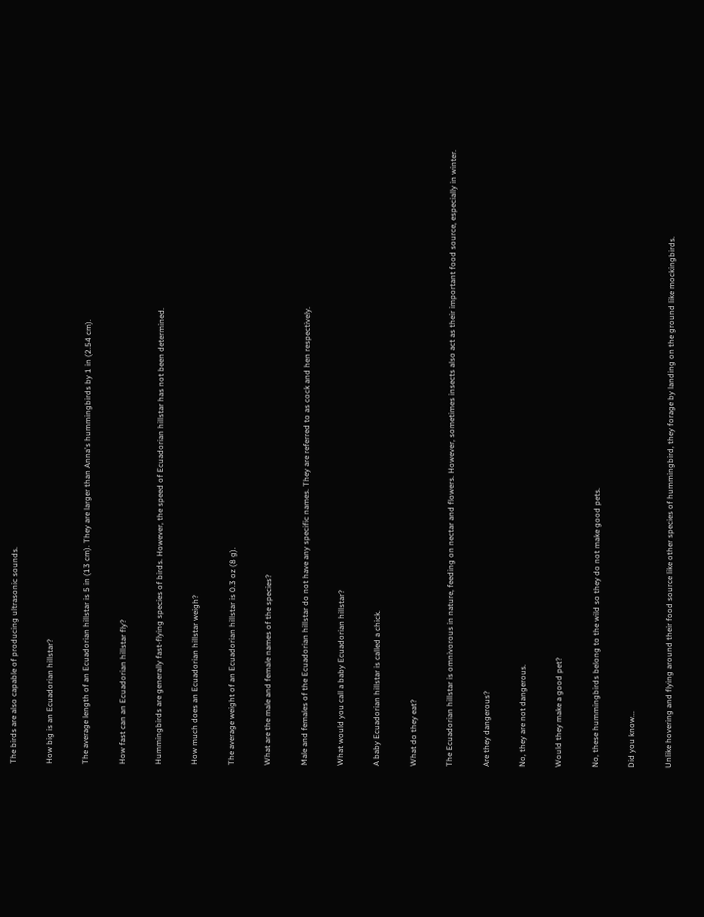The birds are also capable of producing ultrasonic sounds.

How big is an Ecuadorian hillstar?

The average length of an Ecuadorian hillstar is 5 in (13 cm). They are larger than Anna's hummingbirds by 1 in (2.54 cm).

How fast can an Ecuadorian hillstar fly?

Hummingbirds are generally fast-flying species of birds. However, the speed of Ecuadorian hillstar has not been determined.

How much does an Ecuadorian hillstar weigh?

The average weight of an Ecuadorian hillstar is 0.3 oz (8 g).

What are the male and female names of the species?

Male and females of the Ecuadorian hillstar do not have any specific names. They are referred to as cock and hen respectively.

What would you call a baby Ecuadorian hillstar?

A baby Ecuadorian hillstar is called a chick.

What do they eat?

The Ecuadorian hillstar is omnivorous in nature, feeding on nectar and flowers. However, sometimes insects also act as their important food source, especially in winter.

Are they dangerous?

No, they are not dangerous.

Would they make a good pet?

No, these hummingbirds belong to the wild so they do not make good pets.

Did you know...

Unlike hovering and flying around their food source like other species of hummingbird, they forage by landing on the ground like mockingbirds.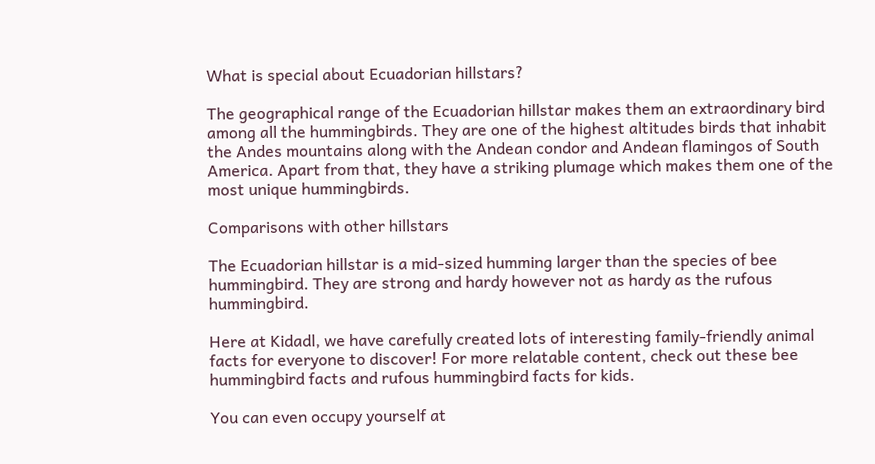What is special about Ecuadorian hillstars?

The geographical range of the Ecuadorian hillstar makes them an extraordinary bird among all the hummingbirds. They are one of the highest altitudes birds that inhabit the Andes mountains along with the Andean condor and Andean flamingos of South America. Apart from that, they have a striking plumage which makes them one of the most unique hummingbirds.

Comparisons with other hillstars

The Ecuadorian hillstar is a mid-sized humming larger than the species of bee hummingbird. They are strong and hardy however not as hardy as the rufous hummingbird.

Here at Kidadl, we have carefully created lots of interesting family-friendly animal facts for everyone to discover! For more relatable content, check out these bee hummingbird facts and rufous hummingbird facts for kids.

You can even occupy yourself at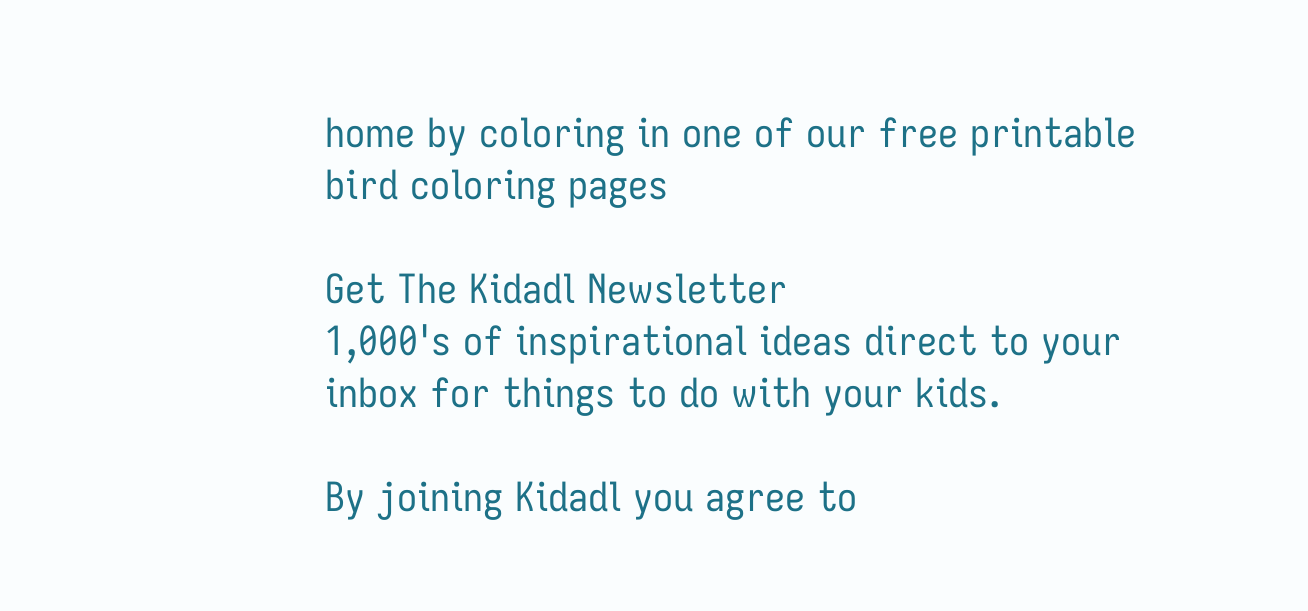home by coloring in one of our free printable bird coloring pages

Get The Kidadl Newsletter
1,000's of inspirational ideas direct to your inbox for things to do with your kids.

By joining Kidadl you agree to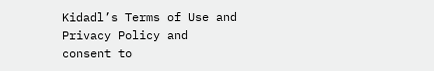Kidadl’s Terms of Use and Privacy Policy and consent to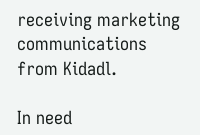receiving marketing communications from Kidadl.

In need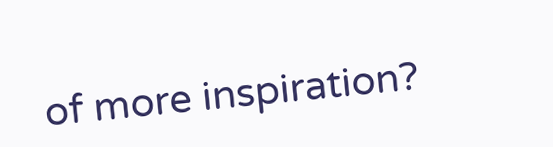of more inspiration?